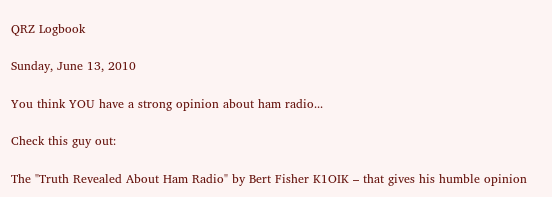QRZ Logbook

Sunday, June 13, 2010

You think YOU have a strong opinion about ham radio...

Check this guy out:

The "Truth Revealed About Ham Radio" by Bert Fisher K1OIK – that gives his humble opinion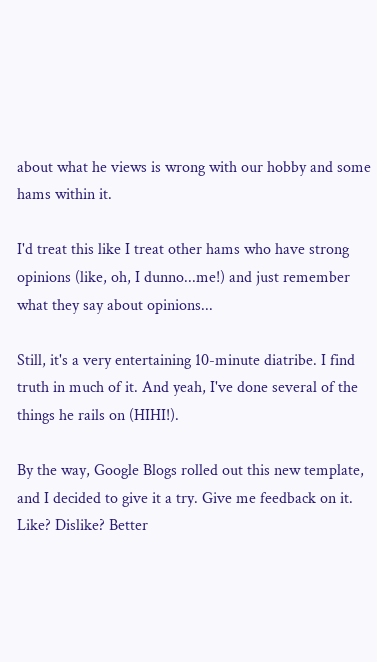about what he views is wrong with our hobby and some hams within it.

I'd treat this like I treat other hams who have strong opinions (like, oh, I dunno...me!) and just remember what they say about opinions...

Still, it's a very entertaining 10-minute diatribe. I find truth in much of it. And yeah, I've done several of the things he rails on (HIHI!).

By the way, Google Blogs rolled out this new template, and I decided to give it a try. Give me feedback on it. Like? Dislike? Better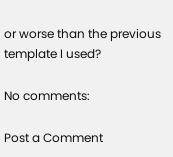or worse than the previous template I used?

No comments:

Post a Comment